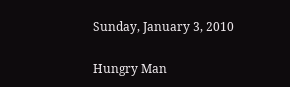Sunday, January 3, 2010

Hungry Man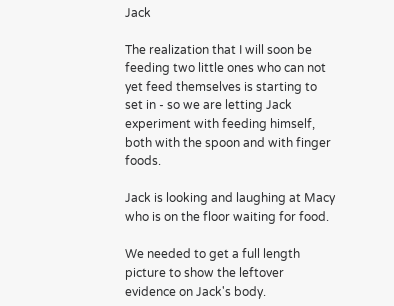Jack

The realization that I will soon be feeding two little ones who can not yet feed themselves is starting to set in - so we are letting Jack experiment with feeding himself, both with the spoon and with finger foods.

Jack is looking and laughing at Macy who is on the floor waiting for food.

We needed to get a full length picture to show the leftover evidence on Jack's body.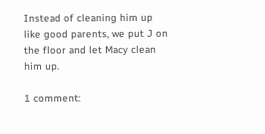Instead of cleaning him up like good parents, we put J on the floor and let Macy clean him up.

1 comment: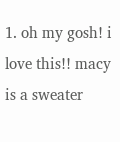1. oh my gosh! i love this!! macy is a sweater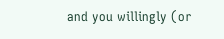and you willingly (or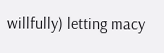willfully) letting macy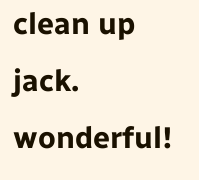clean up jack. wonderful!